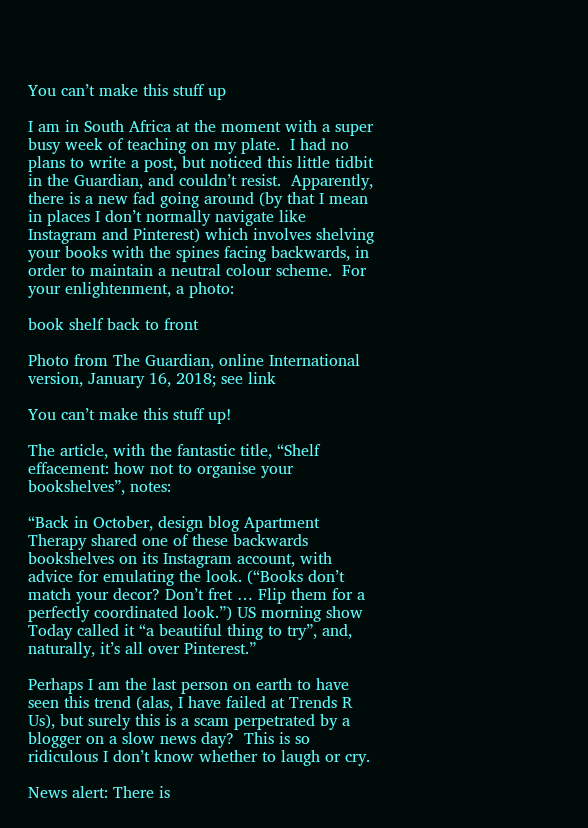You can’t make this stuff up

I am in South Africa at the moment with a super busy week of teaching on my plate.  I had no plans to write a post, but noticed this little tidbit in the Guardian, and couldn’t resist.  Apparently, there is a new fad going around (by that I mean in places I don’t normally navigate like Instagram and Pinterest) which involves shelving your books with the spines facing backwards, in order to maintain a neutral colour scheme.  For your enlightenment, a photo:

book shelf back to front

Photo from The Guardian, online International version, January 16, 2018; see link

You can’t make this stuff up!

The article, with the fantastic title, “Shelf effacement: how not to organise your bookshelves”, notes:

“Back in October, design blog Apartment Therapy shared one of these backwards bookshelves on its Instagram account, with advice for emulating the look. (“Books don’t match your decor? Don’t fret … Flip them for a perfectly coordinated look.”) US morning show Today called it “a beautiful thing to try”, and, naturally, it’s all over Pinterest.”

Perhaps I am the last person on earth to have seen this trend (alas, I have failed at Trends R Us), but surely this is a scam perpetrated by a blogger on a slow news day?  This is so ridiculous I don’t know whether to laugh or cry.

News alert: There is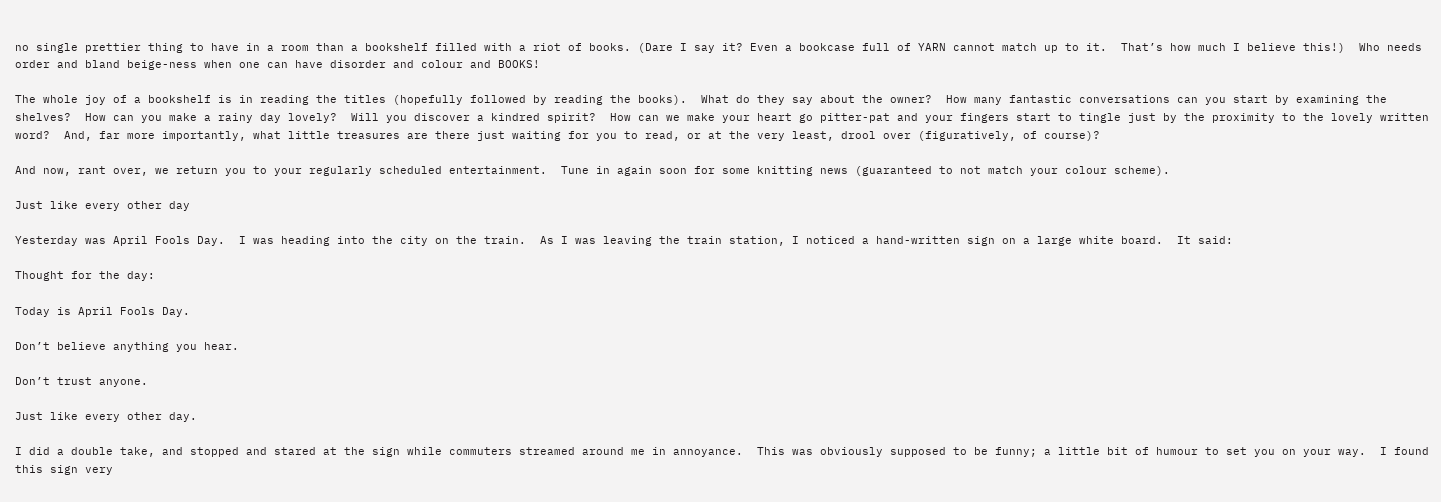no single prettier thing to have in a room than a bookshelf filled with a riot of books. (Dare I say it? Even a bookcase full of YARN cannot match up to it.  That’s how much I believe this!)  Who needs order and bland beige-ness when one can have disorder and colour and BOOKS!

The whole joy of a bookshelf is in reading the titles (hopefully followed by reading the books).  What do they say about the owner?  How many fantastic conversations can you start by examining the shelves?  How can you make a rainy day lovely?  Will you discover a kindred spirit?  How can we make your heart go pitter-pat and your fingers start to tingle just by the proximity to the lovely written word?  And, far more importantly, what little treasures are there just waiting for you to read, or at the very least, drool over (figuratively, of course)?

And now, rant over, we return you to your regularly scheduled entertainment.  Tune in again soon for some knitting news (guaranteed to not match your colour scheme).

Just like every other day

Yesterday was April Fools Day.  I was heading into the city on the train.  As I was leaving the train station, I noticed a hand-written sign on a large white board.  It said:

Thought for the day:

Today is April Fools Day.

Don’t believe anything you hear.

Don’t trust anyone.

Just like every other day.

I did a double take, and stopped and stared at the sign while commuters streamed around me in annoyance.  This was obviously supposed to be funny; a little bit of humour to set you on your way.  I found this sign very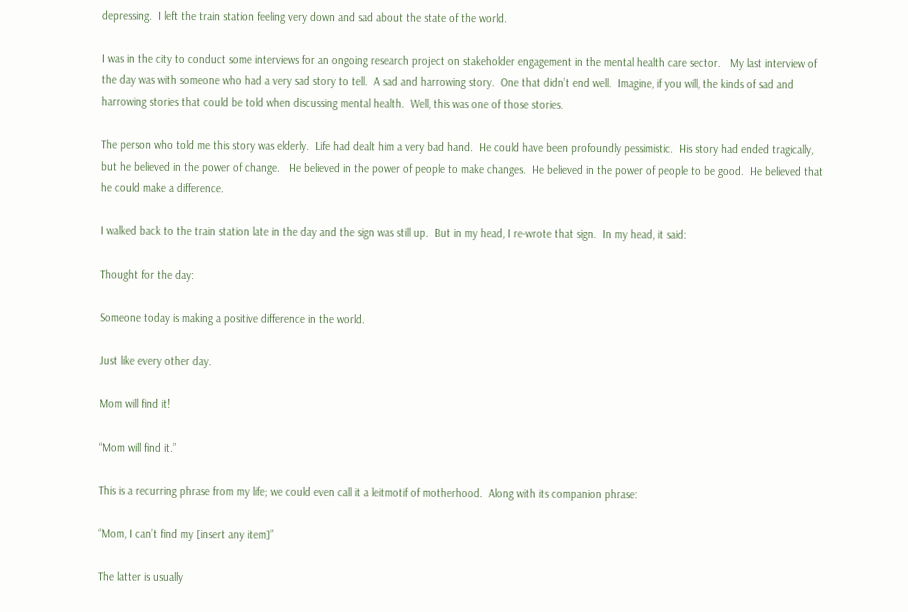depressing.  I left the train station feeling very down and sad about the state of the world.

I was in the city to conduct some interviews for an ongoing research project on stakeholder engagement in the mental health care sector.   My last interview of the day was with someone who had a very sad story to tell.  A sad and harrowing story.  One that didn’t end well.  Imagine, if you will, the kinds of sad and harrowing stories that could be told when discussing mental health.  Well, this was one of those stories.

The person who told me this story was elderly.  Life had dealt him a very bad hand.  He could have been profoundly pessimistic.  His story had ended tragically, but he believed in the power of change.   He believed in the power of people to make changes.  He believed in the power of people to be good.  He believed that he could make a difference.

I walked back to the train station late in the day and the sign was still up.  But in my head, I re-wrote that sign.  In my head, it said:

Thought for the day:

Someone today is making a positive difference in the world.

Just like every other day.

Mom will find it!

“Mom will find it.”

This is a recurring phrase from my life; we could even call it a leitmotif of motherhood.  Along with its companion phrase:

“Mom, I can’t find my [insert any item]”

The latter is usually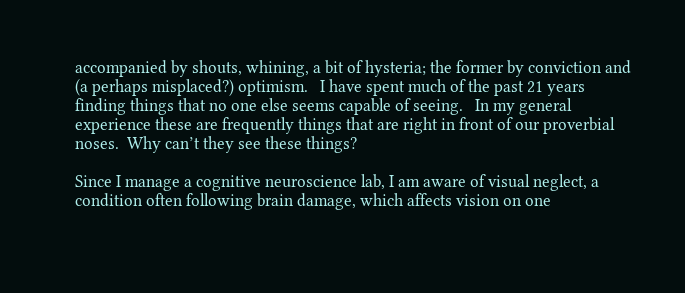accompanied by shouts, whining, a bit of hysteria; the former by conviction and (a perhaps misplaced?) optimism.   I have spent much of the past 21 years finding things that no one else seems capable of seeing.   In my general experience these are frequently things that are right in front of our proverbial noses.  Why can’t they see these things?

Since I manage a cognitive neuroscience lab, I am aware of visual neglect, a condition often following brain damage, which affects vision on one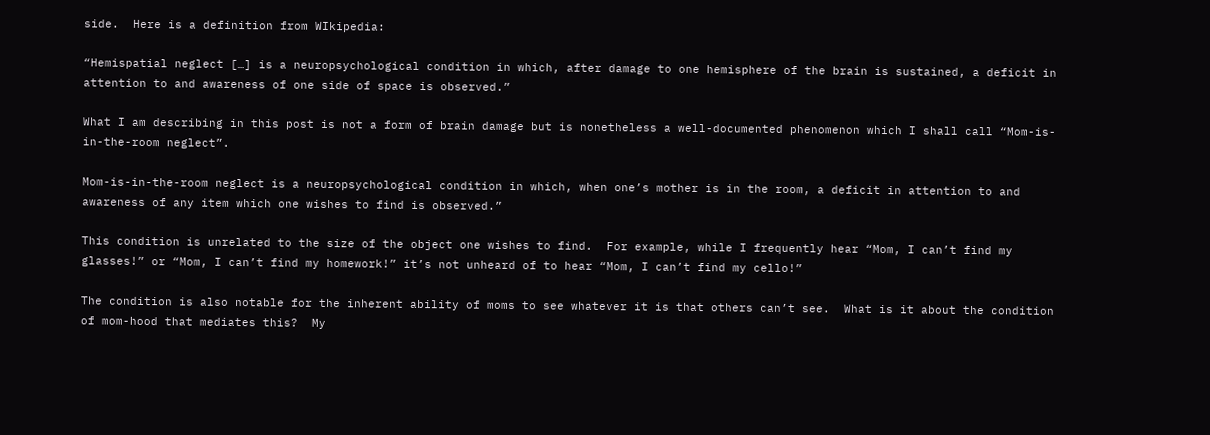side.  Here is a definition from WIkipedia:

“Hemispatial neglect […] is a neuropsychological condition in which, after damage to one hemisphere of the brain is sustained, a deficit in attention to and awareness of one side of space is observed.”

What I am describing in this post is not a form of brain damage but is nonetheless a well-documented phenomenon which I shall call “Mom-is-in-the-room neglect”.

Mom-is-in-the-room neglect is a neuropsychological condition in which, when one’s mother is in the room, a deficit in attention to and awareness of any item which one wishes to find is observed.”

This condition is unrelated to the size of the object one wishes to find.  For example, while I frequently hear “Mom, I can’t find my glasses!” or “Mom, I can’t find my homework!” it’s not unheard of to hear “Mom, I can’t find my cello!”

The condition is also notable for the inherent ability of moms to see whatever it is that others can’t see.  What is it about the condition of mom-hood that mediates this?  My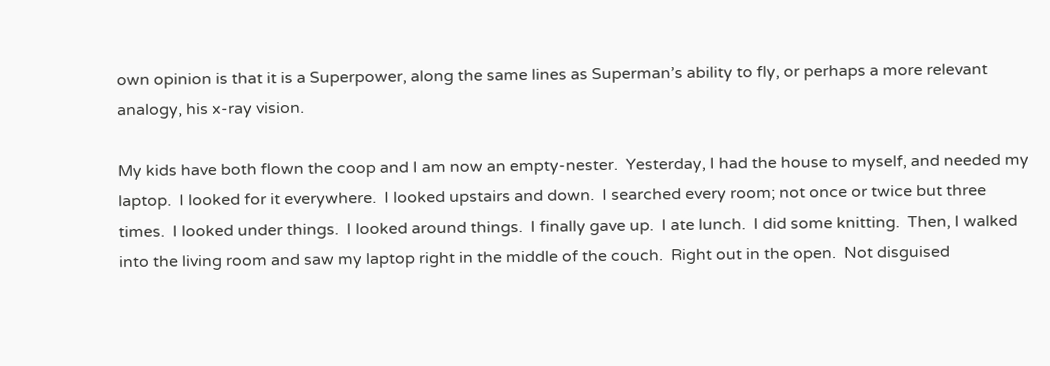own opinion is that it is a Superpower, along the same lines as Superman’s ability to fly, or perhaps a more relevant analogy, his x-ray vision.

My kids have both flown the coop and I am now an empty-nester.  Yesterday, I had the house to myself, and needed my laptop.  I looked for it everywhere.  I looked upstairs and down.  I searched every room; not once or twice but three times.  I looked under things.  I looked around things.  I finally gave up.  I ate lunch.  I did some knitting.  Then, I walked into the living room and saw my laptop right in the middle of the couch.  Right out in the open.  Not disguised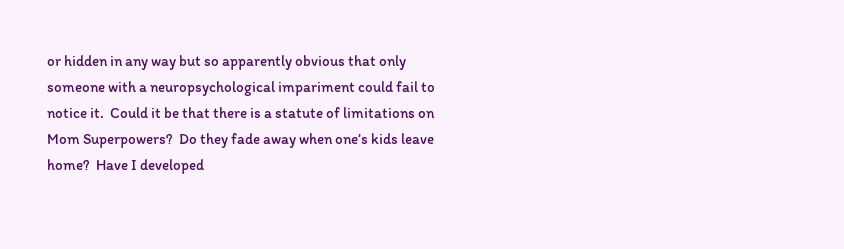or hidden in any way but so apparently obvious that only someone with a neuropsychological impariment could fail to notice it.  Could it be that there is a statute of limitations on Mom Superpowers?  Do they fade away when one’s kids leave home?  Have I developed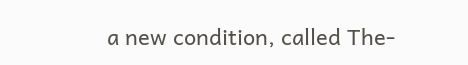a new condition, called The-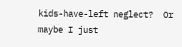kids-have-left neglect?  Or maybe I just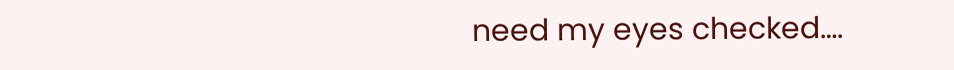need my eyes checked….